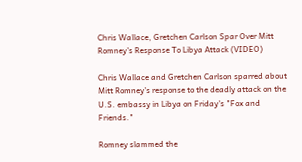Chris Wallace, Gretchen Carlson Spar Over Mitt Romney's Response To Libya Attack (VIDEO)

Chris Wallace and Gretchen Carlson sparred about Mitt Romney's response to the deadly attack on the U.S. embassy in Libya on Friday's "Fox and Friends."

Romney slammed the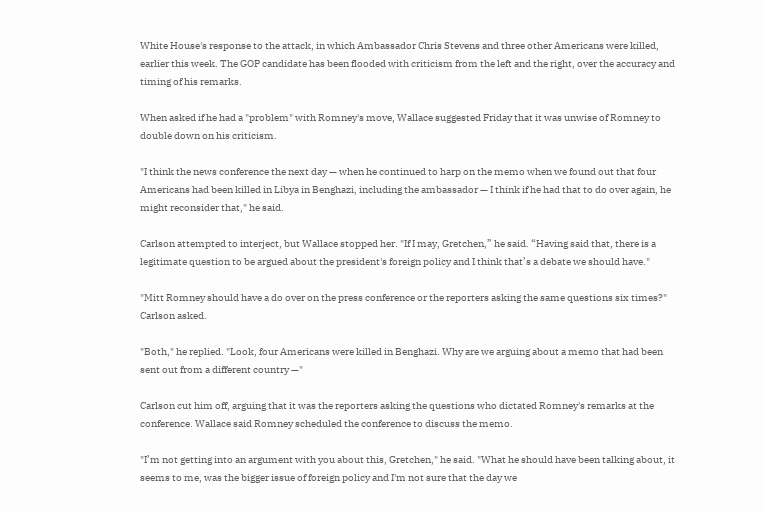White House's response to the attack, in which Ambassador Chris Stevens and three other Americans were killed, earlier this week. The GOP candidate has been flooded with criticism from the left and the right, over the accuracy and timing of his remarks.

When asked if he had a "problem" with Romney's move, Wallace suggested Friday that it was unwise of Romney to double down on his criticism.

"I think the news conference the next day — when he continued to harp on the memo when we found out that four Americans had been killed in Libya in Benghazi, including the ambassador — I think if he had that to do over again, he might reconsider that," he said.

Carlson attempted to interject, but Wallace stopped her. "If I may, Gretchen,” he said. “Having said that, there is a legitimate question to be argued about the president's foreign policy and I think that’s a debate we should have."

"Mitt Romney should have a do over on the press conference or the reporters asking the same questions six times?" Carlson asked.

"Both," he replied. "Look, four Americans were killed in Benghazi. Why are we arguing about a memo that had been sent out from a different country —"

Carlson cut him off, arguing that it was the reporters asking the questions who dictated Romney's remarks at the conference. Wallace said Romney scheduled the conference to discuss the memo.

"I’m not getting into an argument with you about this, Gretchen," he said. "What he should have been talking about, it seems to me, was the bigger issue of foreign policy and I'm not sure that the day we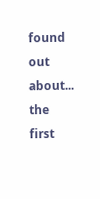found out about... the first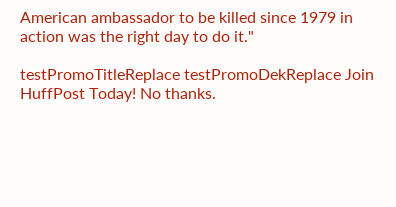American ambassador to be killed since 1979 in action was the right day to do it."

testPromoTitleReplace testPromoDekReplace Join HuffPost Today! No thanks.